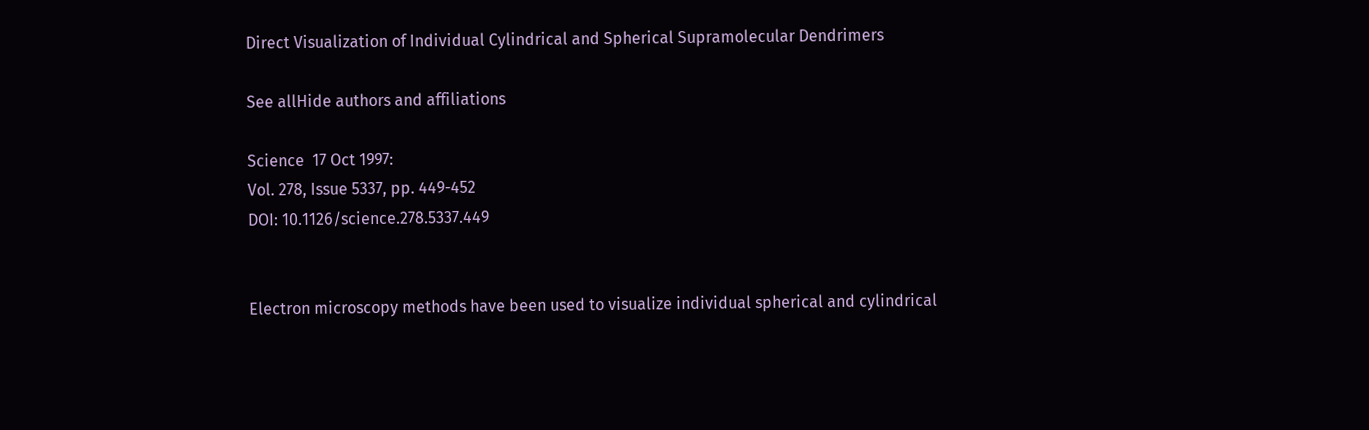Direct Visualization of Individual Cylindrical and Spherical Supramolecular Dendrimers

See allHide authors and affiliations

Science  17 Oct 1997:
Vol. 278, Issue 5337, pp. 449-452
DOI: 10.1126/science.278.5337.449


Electron microscopy methods have been used to visualize individual spherical and cylindrical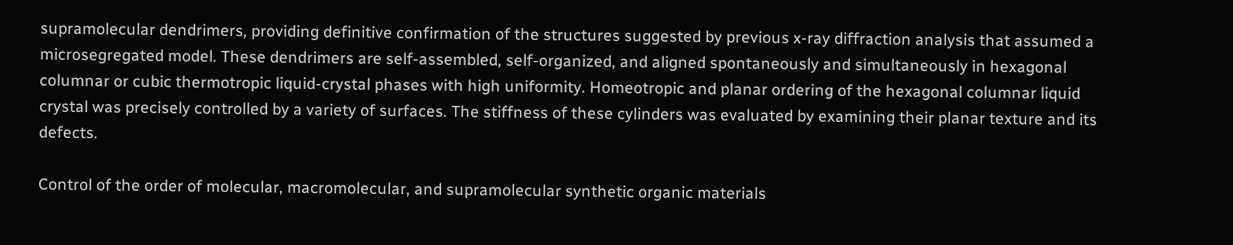supramolecular dendrimers, providing definitive confirmation of the structures suggested by previous x-ray diffraction analysis that assumed a microsegregated model. These dendrimers are self-assembled, self-organized, and aligned spontaneously and simultaneously in hexagonal columnar or cubic thermotropic liquid-crystal phases with high uniformity. Homeotropic and planar ordering of the hexagonal columnar liquid crystal was precisely controlled by a variety of surfaces. The stiffness of these cylinders was evaluated by examining their planar texture and its defects.

Control of the order of molecular, macromolecular, and supramolecular synthetic organic materials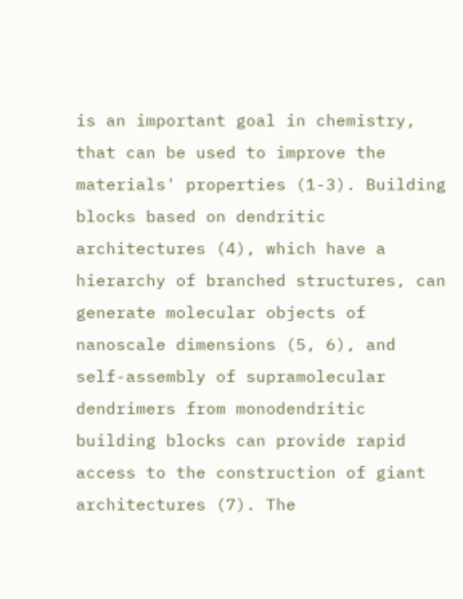is an important goal in chemistry, that can be used to improve the materials' properties (1-3). Building blocks based on dendritic architectures (4), which have a hierarchy of branched structures, can generate molecular objects of nanoscale dimensions (5, 6), and self-assembly of supramolecular dendrimers from monodendritic building blocks can provide rapid access to the construction of giant architectures (7). The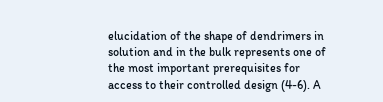elucidation of the shape of dendrimers in solution and in the bulk represents one of the most important prerequisites for access to their controlled design (4-6). A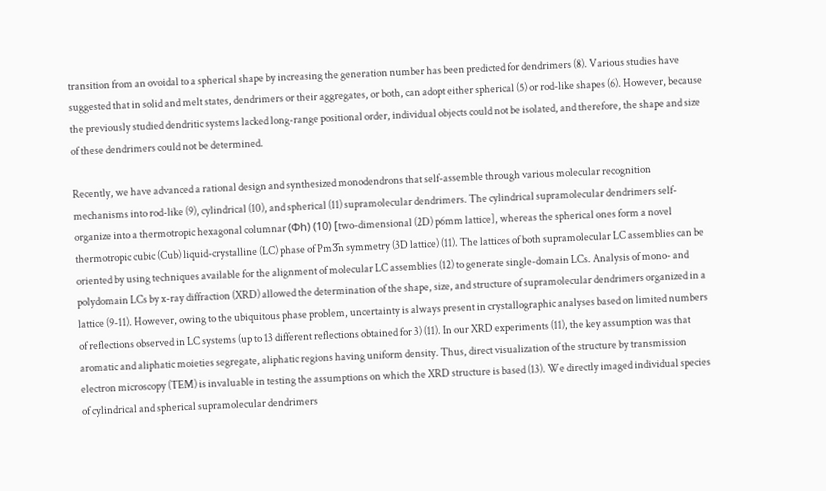transition from an ovoidal to a spherical shape by increasing the generation number has been predicted for dendrimers (8). Various studies have suggested that in solid and melt states, dendrimers or their aggregates, or both, can adopt either spherical (5) or rod-like shapes (6). However, because the previously studied dendritic systems lacked long-range positional order, individual objects could not be isolated, and therefore, the shape and size of these dendrimers could not be determined.

Recently, we have advanced a rational design and synthesized monodendrons that self-assemble through various molecular recognition mechanisms into rod-like (9), cylindrical (10), and spherical (11) supramolecular dendrimers. The cylindrical supramolecular dendrimers self-organize into a thermotropic hexagonal columnar (Φh) (10) [two-dimensional (2D) p6mm lattice], whereas the spherical ones form a novel thermotropic cubic (Cub) liquid-crystalline (LC) phase of Pm3̄n symmetry (3D lattice) (11). The lattices of both supramolecular LC assemblies can be oriented by using techniques available for the alignment of molecular LC assemblies (12) to generate single-domain LCs. Analysis of mono- and polydomain LCs by x-ray diffraction (XRD) allowed the determination of the shape, size, and structure of supramolecular dendrimers organized in a lattice (9-11). However, owing to the ubiquitous phase problem, uncertainty is always present in crystallographic analyses based on limited numbers of reflections observed in LC systems (up to 13 different reflections obtained for 3) (11). In our XRD experiments (11), the key assumption was that aromatic and aliphatic moieties segregate, aliphatic regions having uniform density. Thus, direct visualization of the structure by transmission electron microscopy (TEM) is invaluable in testing the assumptions on which the XRD structure is based (13). We directly imaged individual species of cylindrical and spherical supramolecular dendrimers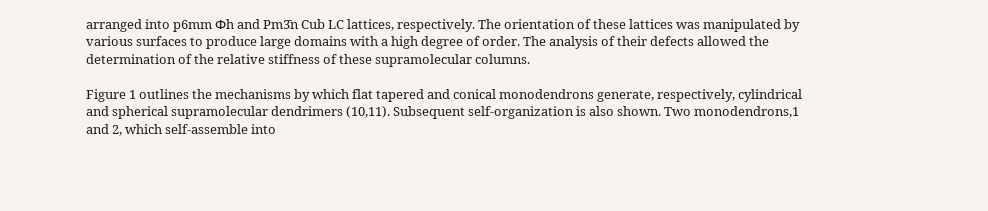arranged into p6mm Φh and Pm3̄n Cub LC lattices, respectively. The orientation of these lattices was manipulated by various surfaces to produce large domains with a high degree of order. The analysis of their defects allowed the determination of the relative stiffness of these supramolecular columns.

Figure 1 outlines the mechanisms by which flat tapered and conical monodendrons generate, respectively, cylindrical and spherical supramolecular dendrimers (10,11). Subsequent self-organization is also shown. Two monodendrons,1 and 2, which self-assemble into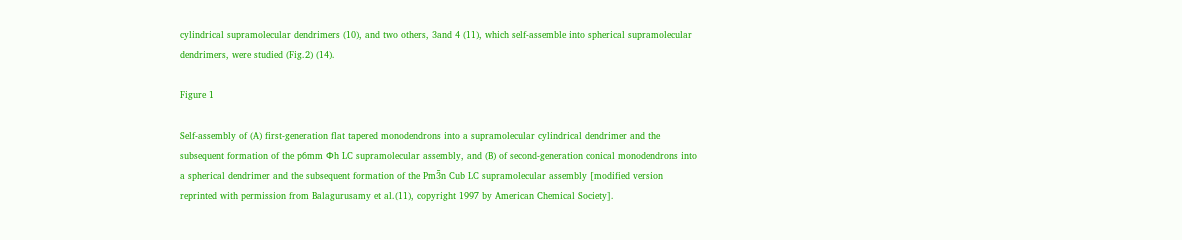cylindrical supramolecular dendrimers (10), and two others, 3and 4 (11), which self-assemble into spherical supramolecular dendrimers, were studied (Fig.2) (14).

Figure 1

Self-assembly of (A) first-generation flat tapered monodendrons into a supramolecular cylindrical dendrimer and the subsequent formation of the p6mm Φh LC supramolecular assembly, and (B) of second-generation conical monodendrons into a spherical dendrimer and the subsequent formation of the Pm3̄n Cub LC supramolecular assembly [modified version reprinted with permission from Balagurusamy et al.(11), copyright 1997 by American Chemical Society].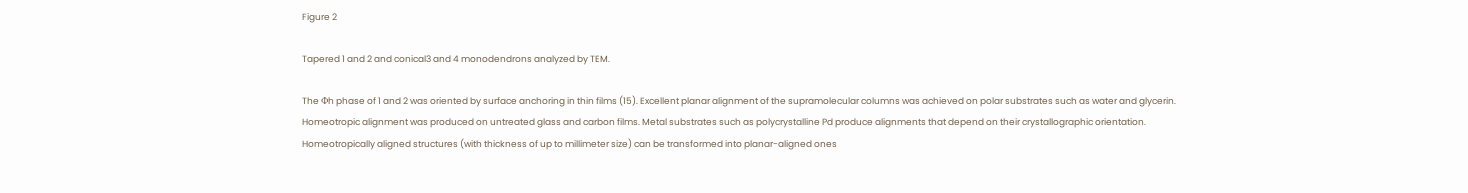Figure 2

Tapered 1 and 2 and conical3 and 4 monodendrons analyzed by TEM.

The Φh phase of 1 and 2 was oriented by surface anchoring in thin films (15). Excellent planar alignment of the supramolecular columns was achieved on polar substrates such as water and glycerin. Homeotropic alignment was produced on untreated glass and carbon films. Metal substrates such as polycrystalline Pd produce alignments that depend on their crystallographic orientation. Homeotropically aligned structures (with thickness of up to millimeter size) can be transformed into planar-aligned ones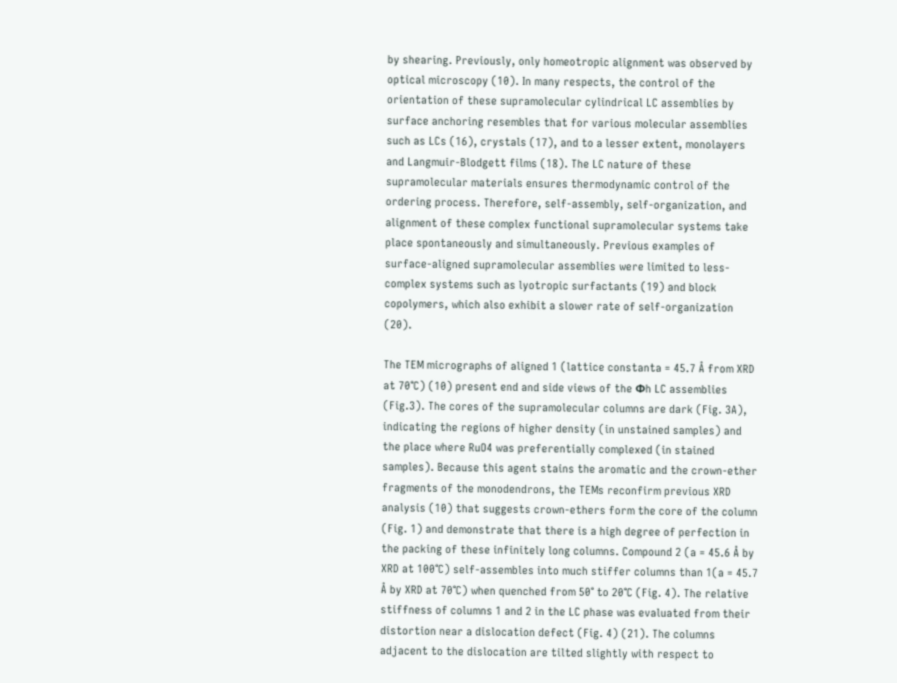by shearing. Previously, only homeotropic alignment was observed by optical microscopy (10). In many respects, the control of the orientation of these supramolecular cylindrical LC assemblies by surface anchoring resembles that for various molecular assemblies such as LCs (16), crystals (17), and to a lesser extent, monolayers and Langmuir-Blodgett films (18). The LC nature of these supramolecular materials ensures thermodynamic control of the ordering process. Therefore, self-assembly, self-organization, and alignment of these complex functional supramolecular systems take place spontaneously and simultaneously. Previous examples of surface-aligned supramolecular assemblies were limited to less-complex systems such as lyotropic surfactants (19) and block copolymers, which also exhibit a slower rate of self-organization (20).

The TEM micrographs of aligned 1 (lattice constanta = 45.7 Å from XRD at 70°C) (10) present end and side views of the Φh LC assemblies (Fig.3). The cores of the supramolecular columns are dark (Fig. 3A), indicating the regions of higher density (in unstained samples) and the place where RuO4 was preferentially complexed (in stained samples). Because this agent stains the aromatic and the crown-ether fragments of the monodendrons, the TEMs reconfirm previous XRD analysis (10) that suggests crown-ethers form the core of the column (Fig. 1) and demonstrate that there is a high degree of perfection in the packing of these infinitely long columns. Compound 2 (a = 45.6 Å by XRD at 100°C) self-assembles into much stiffer columns than 1(a = 45.7 Å by XRD at 70°C) when quenched from 50° to 20°C (Fig. 4). The relative stiffness of columns 1 and 2 in the LC phase was evaluated from their distortion near a dislocation defect (Fig. 4) (21). The columns adjacent to the dislocation are tilted slightly with respect to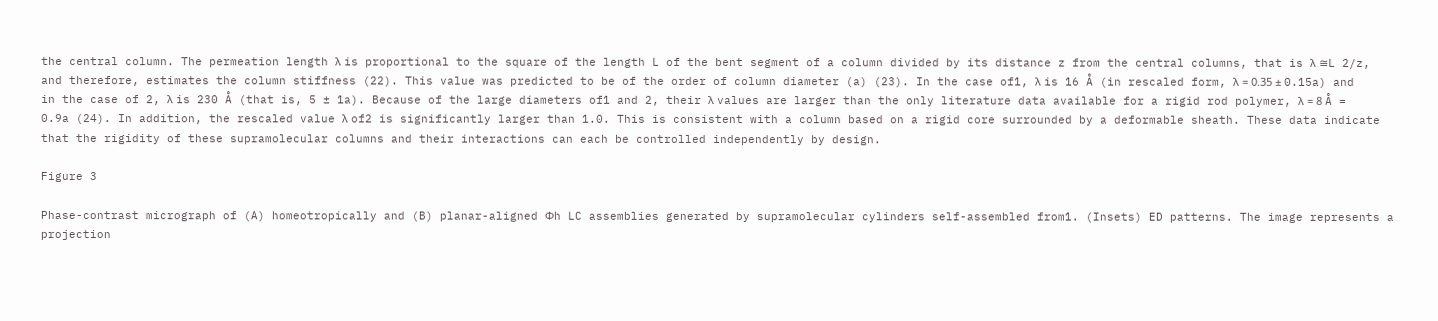the central column. The permeation length λ is proportional to the square of the length L of the bent segment of a column divided by its distance z from the central columns, that is λ ≅L 2/z, and therefore, estimates the column stiffness (22). This value was predicted to be of the order of column diameter (a) (23). In the case of1, λ is 16 Å (in rescaled form, λ = 0.35 ± 0.15a) and in the case of 2, λ is 230 Å (that is, 5 ± 1a). Because of the large diameters of1 and 2, their λ values are larger than the only literature data available for a rigid rod polymer, λ = 8 Å = 0.9a (24). In addition, the rescaled value λ of2 is significantly larger than 1.0. This is consistent with a column based on a rigid core surrounded by a deformable sheath. These data indicate that the rigidity of these supramolecular columns and their interactions can each be controlled independently by design.

Figure 3

Phase-contrast micrograph of (A) homeotropically and (B) planar-aligned Φh LC assemblies generated by supramolecular cylinders self-assembled from1. (Insets) ED patterns. The image represents a projection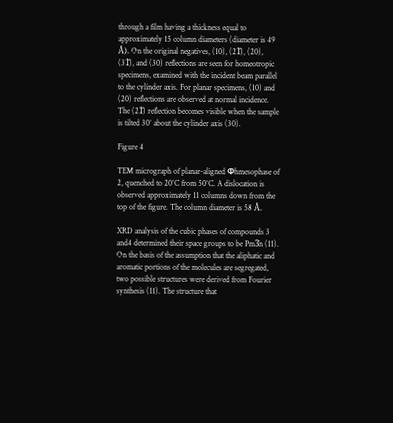through a film having a thickness equal to approximately 15 column diameters (diameter is 49 Å). On the original negatives, (10), (21̄), (20), (31̄), and (30) reflections are seen for homeotropic specimens, examined with the incident beam parallel to the cylinder axis. For planar specimens, (10) and (20) reflections are observed at normal incidence. The (21̄) reflection becomes visible when the sample is tilted 30° about the cylinder axis (30).

Figure 4

TEM micrograph of planar-aligned Φhmesophase of 2, quenched to 20°C from 50°C. A dislocation is observed approximately 11 columns down from the top of the figure. The column diameter is 58 Å.

XRD analysis of the cubic phases of compounds 3 and4 determined their space groups to be Pm3̄n (11). On the basis of the assumption that the aliphatic and aromatic portions of the molecules are segregated, two possible structures were derived from Fourier synthesis (11). The structure that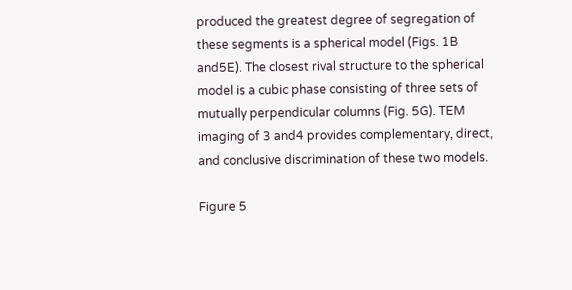produced the greatest degree of segregation of these segments is a spherical model (Figs. 1B and5E). The closest rival structure to the spherical model is a cubic phase consisting of three sets of mutually perpendicular columns (Fig. 5G). TEM imaging of 3 and4 provides complementary, direct, and conclusive discrimination of these two models.

Figure 5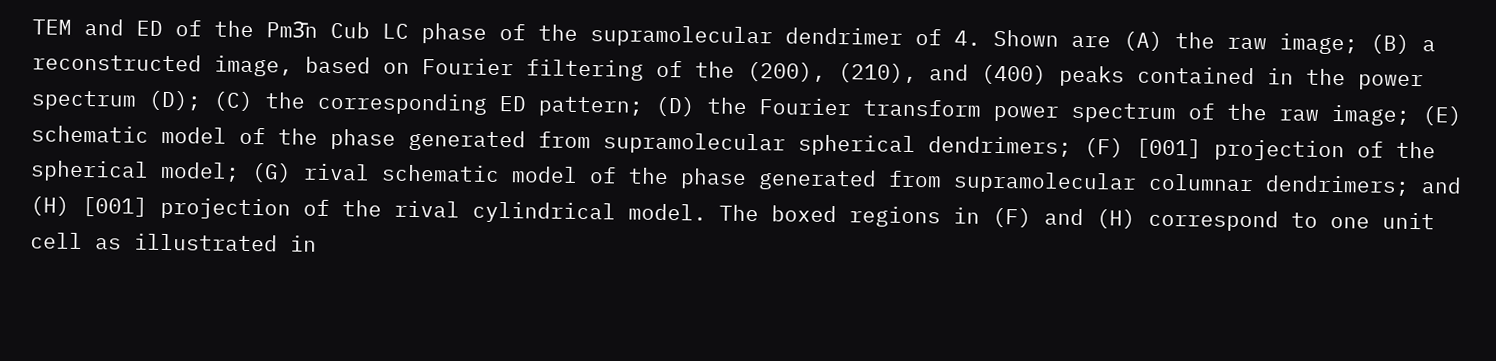TEM and ED of the Pm3̄n Cub LC phase of the supramolecular dendrimer of 4. Shown are (A) the raw image; (B) a reconstructed image, based on Fourier filtering of the (200), (210), and (400) peaks contained in the power spectrum (D); (C) the corresponding ED pattern; (D) the Fourier transform power spectrum of the raw image; (E) schematic model of the phase generated from supramolecular spherical dendrimers; (F) [001] projection of the spherical model; (G) rival schematic model of the phase generated from supramolecular columnar dendrimers; and (H) [001] projection of the rival cylindrical model. The boxed regions in (F) and (H) correspond to one unit cell as illustrated in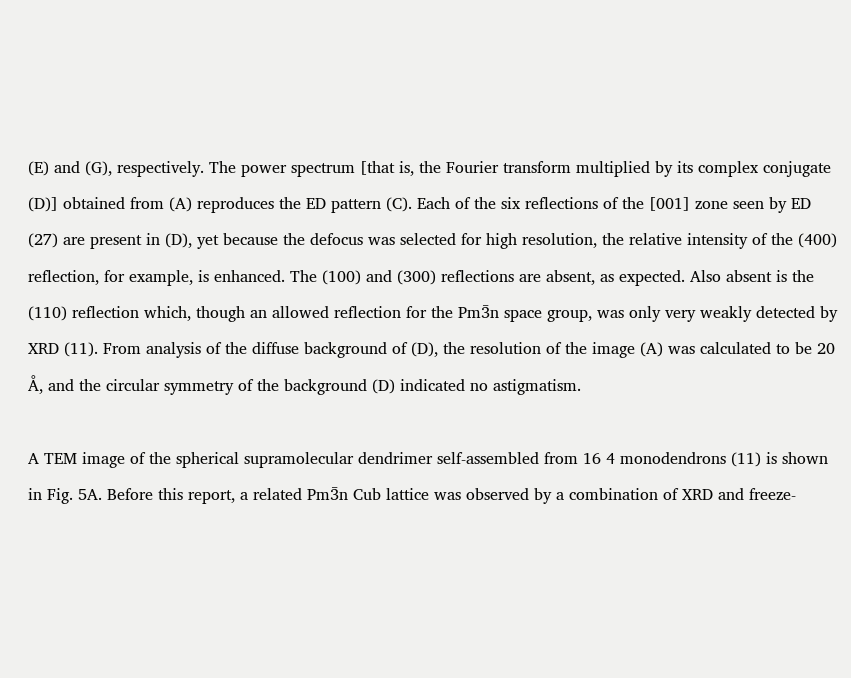(E) and (G), respectively. The power spectrum [that is, the Fourier transform multiplied by its complex conjugate (D)] obtained from (A) reproduces the ED pattern (C). Each of the six reflections of the [001] zone seen by ED (27) are present in (D), yet because the defocus was selected for high resolution, the relative intensity of the (400) reflection, for example, is enhanced. The (100) and (300) reflections are absent, as expected. Also absent is the (110) reflection which, though an allowed reflection for the Pm3̄n space group, was only very weakly detected by XRD (11). From analysis of the diffuse background of (D), the resolution of the image (A) was calculated to be 20 Å, and the circular symmetry of the background (D) indicated no astigmatism.

A TEM image of the spherical supramolecular dendrimer self-assembled from 16 4 monodendrons (11) is shown in Fig. 5A. Before this report, a related Pm3̄n Cub lattice was observed by a combination of XRD and freeze-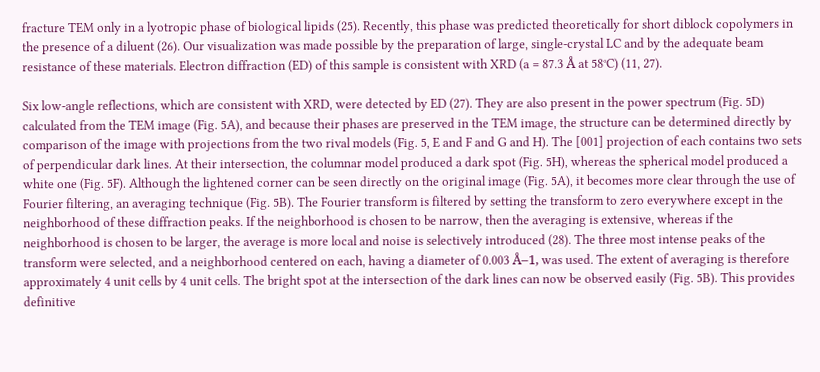fracture TEM only in a lyotropic phase of biological lipids (25). Recently, this phase was predicted theoretically for short diblock copolymers in the presence of a diluent (26). Our visualization was made possible by the preparation of large, single-crystal LC and by the adequate beam resistance of these materials. Electron diffraction (ED) of this sample is consistent with XRD (a = 87.3 Å at 58°C) (11, 27).

Six low-angle reflections, which are consistent with XRD, were detected by ED (27). They are also present in the power spectrum (Fig. 5D) calculated from the TEM image (Fig. 5A), and because their phases are preserved in the TEM image, the structure can be determined directly by comparison of the image with projections from the two rival models (Fig. 5, E and F and G and H). The [001] projection of each contains two sets of perpendicular dark lines. At their intersection, the columnar model produced a dark spot (Fig. 5H), whereas the spherical model produced a white one (Fig. 5F). Although the lightened corner can be seen directly on the original image (Fig. 5A), it becomes more clear through the use of Fourier filtering, an averaging technique (Fig. 5B). The Fourier transform is filtered by setting the transform to zero everywhere except in the neighborhood of these diffraction peaks. If the neighborhood is chosen to be narrow, then the averaging is extensive, whereas if the neighborhood is chosen to be larger, the average is more local and noise is selectively introduced (28). The three most intense peaks of the transform were selected, and a neighborhood centered on each, having a diameter of 0.003 Å–1, was used. The extent of averaging is therefore approximately 4 unit cells by 4 unit cells. The bright spot at the intersection of the dark lines can now be observed easily (Fig. 5B). This provides definitive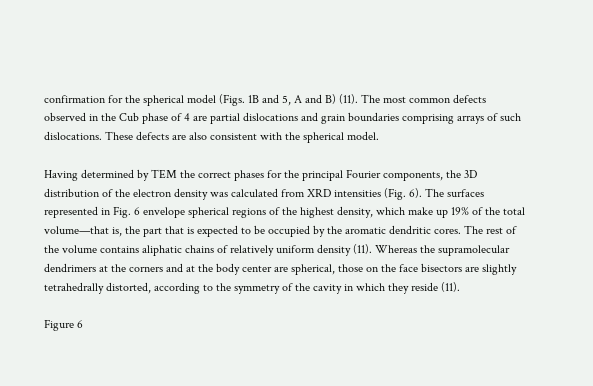confirmation for the spherical model (Figs. 1B and 5, A and B) (11). The most common defects observed in the Cub phase of 4 are partial dislocations and grain boundaries comprising arrays of such dislocations. These defects are also consistent with the spherical model.

Having determined by TEM the correct phases for the principal Fourier components, the 3D distribution of the electron density was calculated from XRD intensities (Fig. 6). The surfaces represented in Fig. 6 envelope spherical regions of the highest density, which make up 19% of the total volume—that is, the part that is expected to be occupied by the aromatic dendritic cores. The rest of the volume contains aliphatic chains of relatively uniform density (11). Whereas the supramolecular dendrimers at the corners and at the body center are spherical, those on the face bisectors are slightly tetrahedrally distorted, according to the symmetry of the cavity in which they reside (11).

Figure 6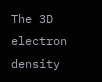The 3D electron density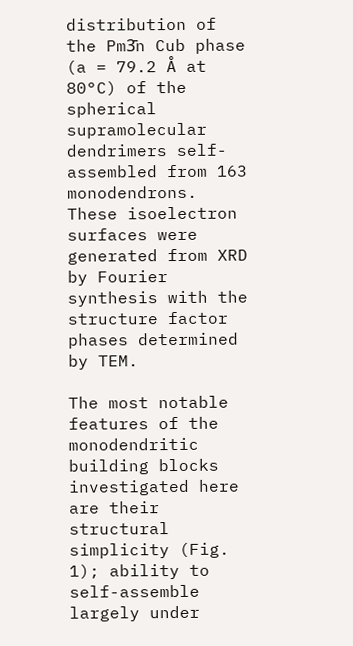distribution of the Pm3̄n Cub phase (a = 79.2 Å at 80°C) of the spherical supramolecular dendrimers self-assembled from 163 monodendrons. These isoelectron surfaces were generated from XRD by Fourier synthesis with the structure factor phases determined by TEM.

The most notable features of the monodendritic building blocks investigated here are their structural simplicity (Fig. 1); ability to self-assemble largely under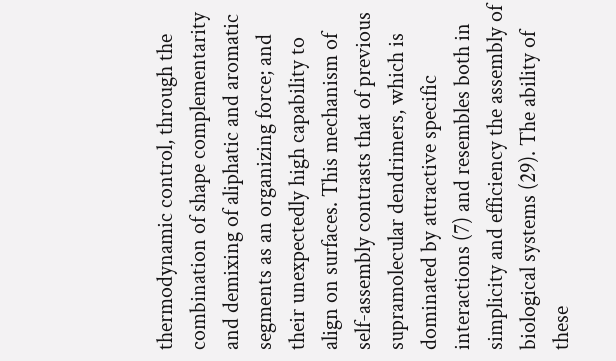thermodynamic control, through the combination of shape complementarity and demixing of aliphatic and aromatic segments as an organizing force; and their unexpectedly high capability to align on surfaces. This mechanism of self-assembly contrasts that of previous supramolecular dendrimers, which is dominated by attractive specific interactions (7) and resembles both in simplicity and efficiency the assembly of biological systems (29). The ability of these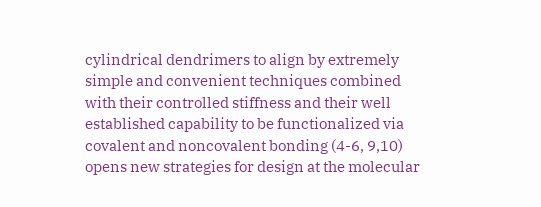cylindrical dendrimers to align by extremely simple and convenient techniques combined with their controlled stiffness and their well established capability to be functionalized via covalent and noncovalent bonding (4-6, 9,10) opens new strategies for design at the molecular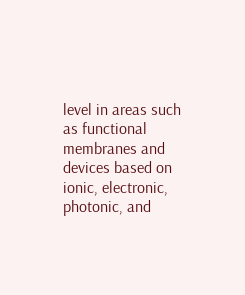level in areas such as functional membranes and devices based on ionic, electronic, photonic, and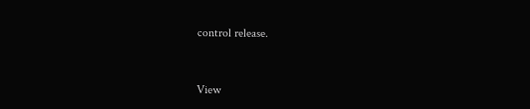control release.


View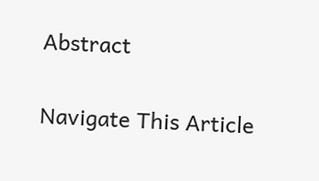Abstract

Navigate This Article